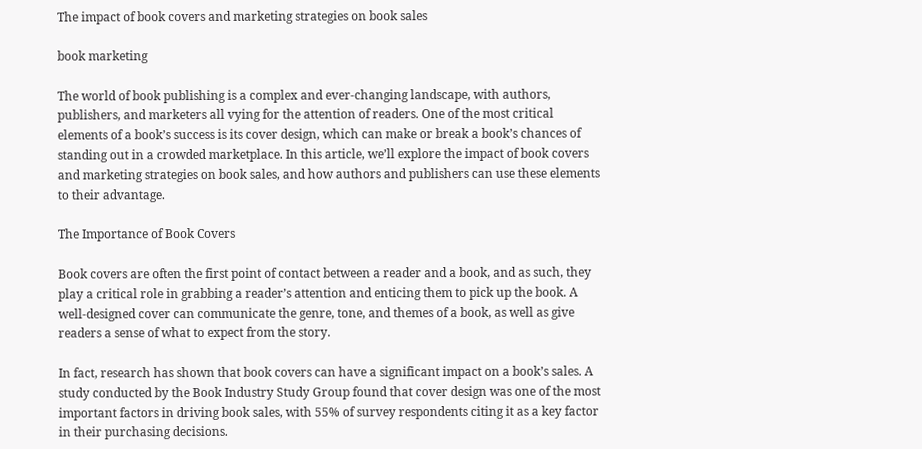The impact of book covers and marketing strategies on book sales

book marketing

The world of book publishing is a complex and ever-changing landscape, with authors, publishers, and marketers all vying for the attention of readers. One of the most critical elements of a book’s success is its cover design, which can make or break a book’s chances of standing out in a crowded marketplace. In this article, we’ll explore the impact of book covers and marketing strategies on book sales, and how authors and publishers can use these elements to their advantage.

The Importance of Book Covers

Book covers are often the first point of contact between a reader and a book, and as such, they play a critical role in grabbing a reader’s attention and enticing them to pick up the book. A well-designed cover can communicate the genre, tone, and themes of a book, as well as give readers a sense of what to expect from the story.

In fact, research has shown that book covers can have a significant impact on a book’s sales. A study conducted by the Book Industry Study Group found that cover design was one of the most important factors in driving book sales, with 55% of survey respondents citing it as a key factor in their purchasing decisions.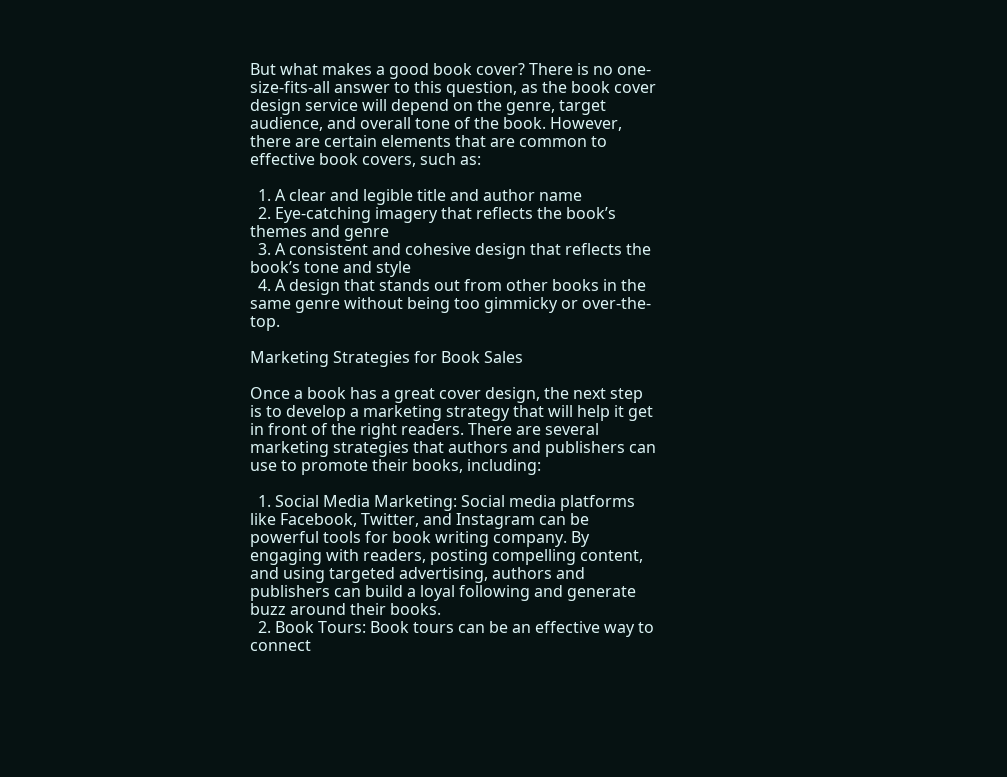But what makes a good book cover? There is no one-size-fits-all answer to this question, as the book cover design service will depend on the genre, target audience, and overall tone of the book. However, there are certain elements that are common to effective book covers, such as:

  1. A clear and legible title and author name
  2. Eye-catching imagery that reflects the book’s themes and genre
  3. A consistent and cohesive design that reflects the book’s tone and style
  4. A design that stands out from other books in the same genre without being too gimmicky or over-the-top.

Marketing Strategies for Book Sales

Once a book has a great cover design, the next step is to develop a marketing strategy that will help it get in front of the right readers. There are several marketing strategies that authors and publishers can use to promote their books, including:

  1. Social Media Marketing: Social media platforms like Facebook, Twitter, and Instagram can be powerful tools for book writing company. By engaging with readers, posting compelling content, and using targeted advertising, authors and publishers can build a loyal following and generate buzz around their books.
  2. Book Tours: Book tours can be an effective way to connect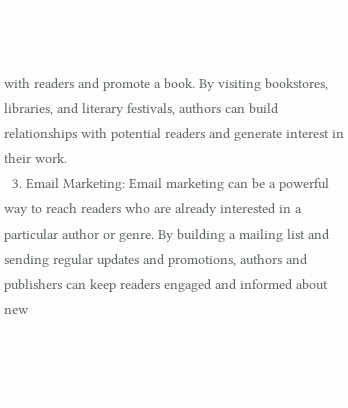with readers and promote a book. By visiting bookstores, libraries, and literary festivals, authors can build relationships with potential readers and generate interest in their work.
  3. Email Marketing: Email marketing can be a powerful way to reach readers who are already interested in a particular author or genre. By building a mailing list and sending regular updates and promotions, authors and publishers can keep readers engaged and informed about new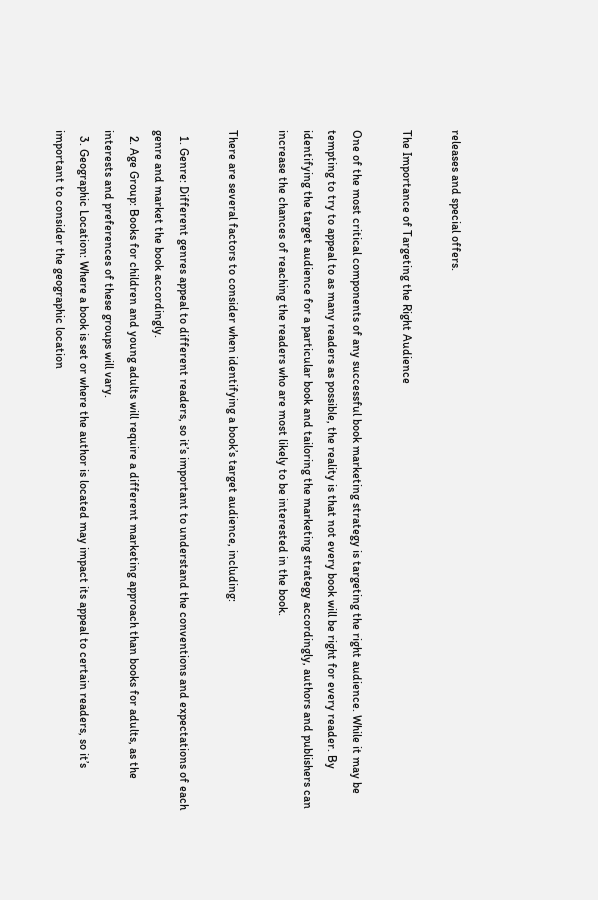releases and special offers.

The Importance of Targeting the Right Audience

One of the most critical components of any successful book marketing strategy is targeting the right audience. While it may be tempting to try to appeal to as many readers as possible, the reality is that not every book will be right for every reader. By identifying the target audience for a particular book and tailoring the marketing strategy accordingly, authors and publishers can increase the chances of reaching the readers who are most likely to be interested in the book.

There are several factors to consider when identifying a book’s target audience, including:

  1. Genre: Different genres appeal to different readers, so it’s important to understand the conventions and expectations of each genre and market the book accordingly.
  2. Age Group: Books for children and young adults will require a different marketing approach than books for adults, as the interests and preferences of these groups will vary.
  3. Geographic Location: Where a book is set or where the author is located may impact its appeal to certain readers, so it’s important to consider the geographic location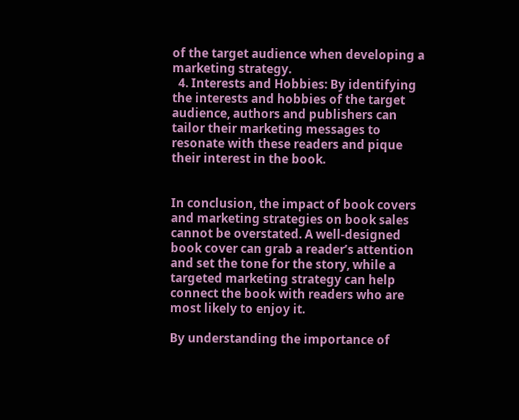of the target audience when developing a marketing strategy.
  4. Interests and Hobbies: By identifying the interests and hobbies of the target audience, authors and publishers can tailor their marketing messages to resonate with these readers and pique their interest in the book.


In conclusion, the impact of book covers and marketing strategies on book sales cannot be overstated. A well-designed book cover can grab a reader’s attention and set the tone for the story, while a targeted marketing strategy can help connect the book with readers who are most likely to enjoy it.

By understanding the importance of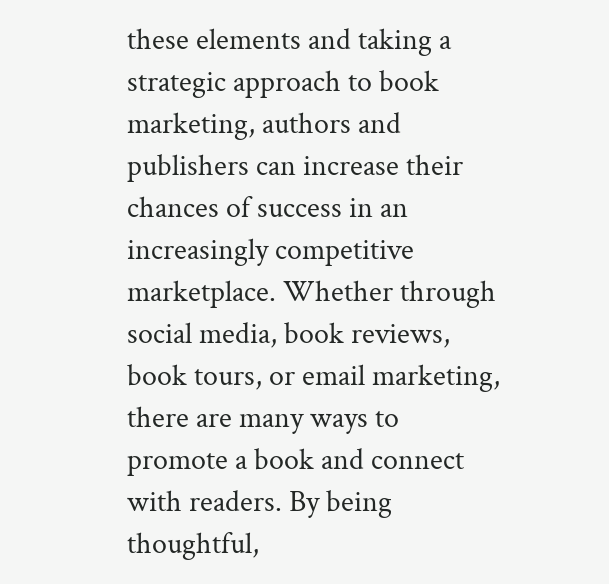these elements and taking a strategic approach to book marketing, authors and publishers can increase their chances of success in an increasingly competitive marketplace. Whether through social media, book reviews, book tours, or email marketing, there are many ways to promote a book and connect with readers. By being thoughtful,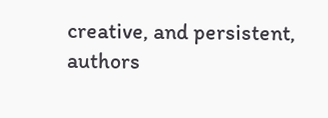creative, and persistent, authors